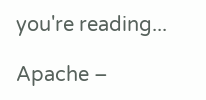you're reading...

Apache –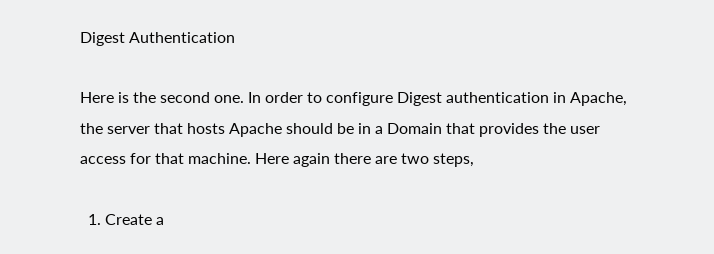Digest Authentication

Here is the second one. In order to configure Digest authentication in Apache, the server that hosts Apache should be in a Domain that provides the user access for that machine. Here again there are two steps,

  1. Create a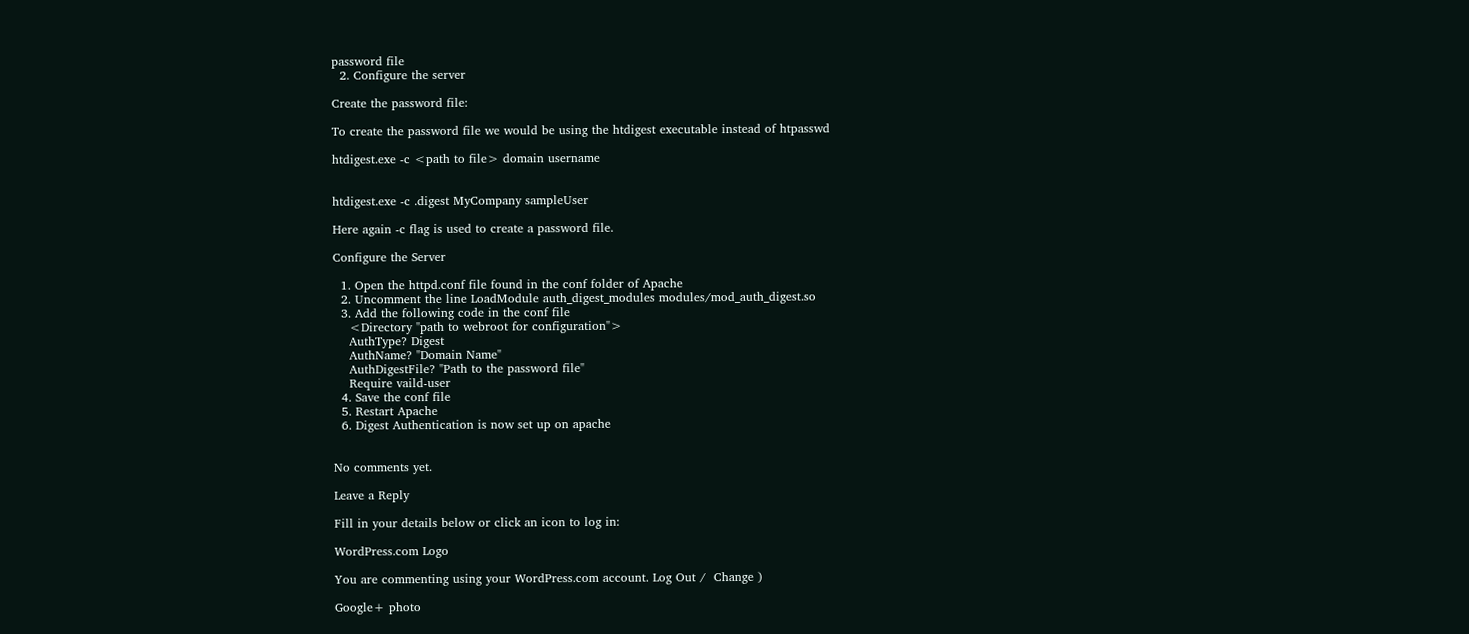password file
  2. Configure the server

Create the password file:

To create the password file we would be using the htdigest executable instead of htpasswd

htdigest.exe -c <path to file> domain username


htdigest.exe -c .digest MyCompany sampleUser

Here again -c flag is used to create a password file.

Configure the Server

  1. Open the httpd.conf file found in the conf folder of Apache
  2. Uncomment the line LoadModule auth_digest_modules modules/mod_auth_digest.so
  3. Add the following code in the conf file
    <Directory "path to webroot for configuration">
    AuthType? Digest
    AuthName? "Domain Name"
    AuthDigestFile? "Path to the password file"
    Require vaild-user
  4. Save the conf file
  5. Restart Apache
  6. Digest Authentication is now set up on apache


No comments yet.

Leave a Reply

Fill in your details below or click an icon to log in:

WordPress.com Logo

You are commenting using your WordPress.com account. Log Out /  Change )

Google+ photo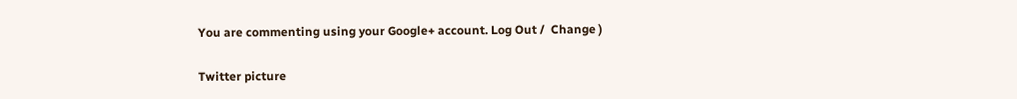You are commenting using your Google+ account. Log Out /  Change )

Twitter picture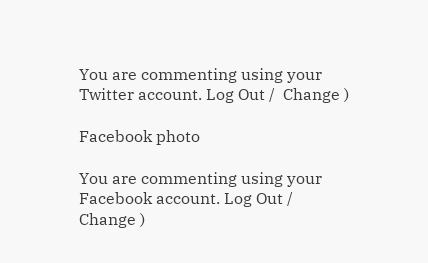You are commenting using your Twitter account. Log Out /  Change )

Facebook photo

You are commenting using your Facebook account. Log Out /  Change )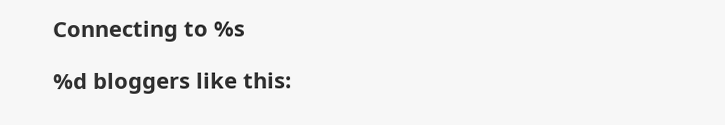Connecting to %s

%d bloggers like this: